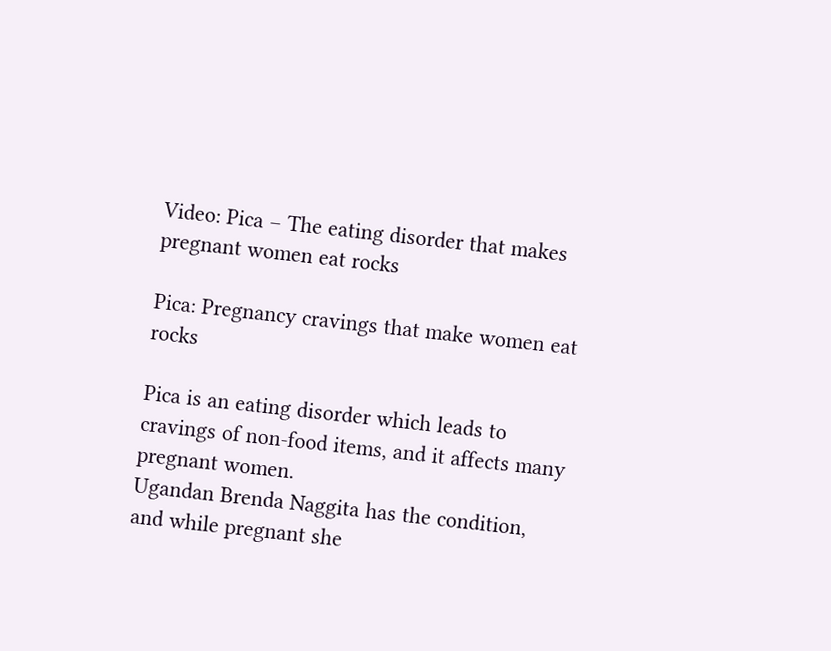Video: Pica – The eating disorder that makes pregnant women eat rocks

Pica: Pregnancy cravings that make women eat rocks

Pica is an eating disorder which leads to cravings of non-food items, and it affects many pregnant women.
Ugandan Brenda Naggita has the condition, and while pregnant she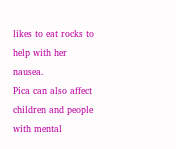likes to eat rocks to help with her nausea.
Pica can also affect children and people with mental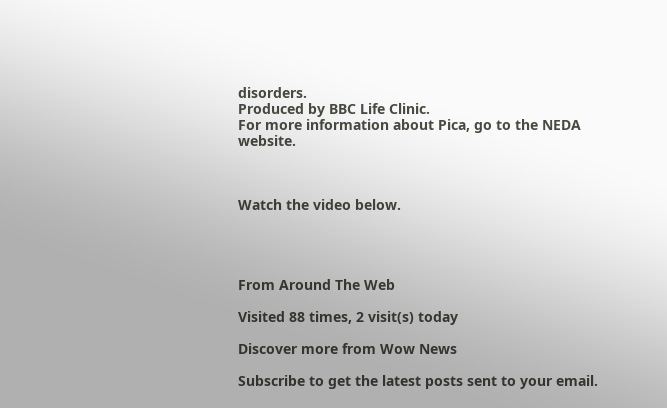disorders.
Produced by BBC Life Clinic.
For more information about Pica, go to the NEDA website.



Watch the video below.




From Around The Web

Visited 88 times, 2 visit(s) today

Discover more from Wow News

Subscribe to get the latest posts sent to your email.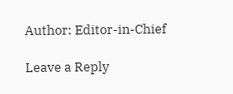Author: Editor-in-Chief

Leave a Reply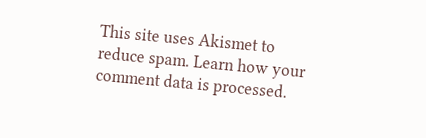This site uses Akismet to reduce spam. Learn how your comment data is processed.